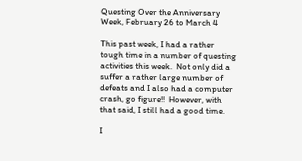Questing Over the Anniversary Week, February 26 to March 4

This past week, I had a rather tough time in a number of questing activities this week.  Not only did a suffer a rather large number of defeats and I also had a computer crash, go figure!!  However, with that said, I still had a good time.

I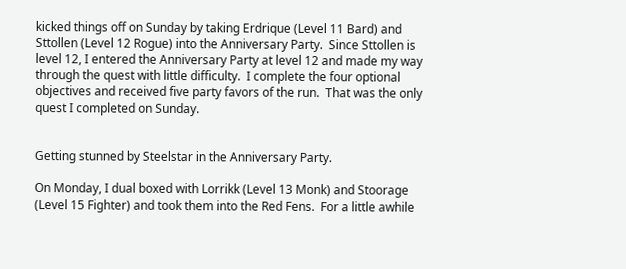kicked things off on Sunday by taking Erdrique (Level 11 Bard) and Sttollen (Level 12 Rogue) into the Anniversary Party.  Since Sttollen is level 12, I entered the Anniversary Party at level 12 and made my way through the quest with little difficulty.  I complete the four optional objectives and received five party favors of the run.  That was the only quest I completed on Sunday.


Getting stunned by Steelstar in the Anniversary Party.

On Monday, I dual boxed with Lorrikk (Level 13 Monk) and Stoorage (Level 15 Fighter) and took them into the Red Fens.  For a little awhile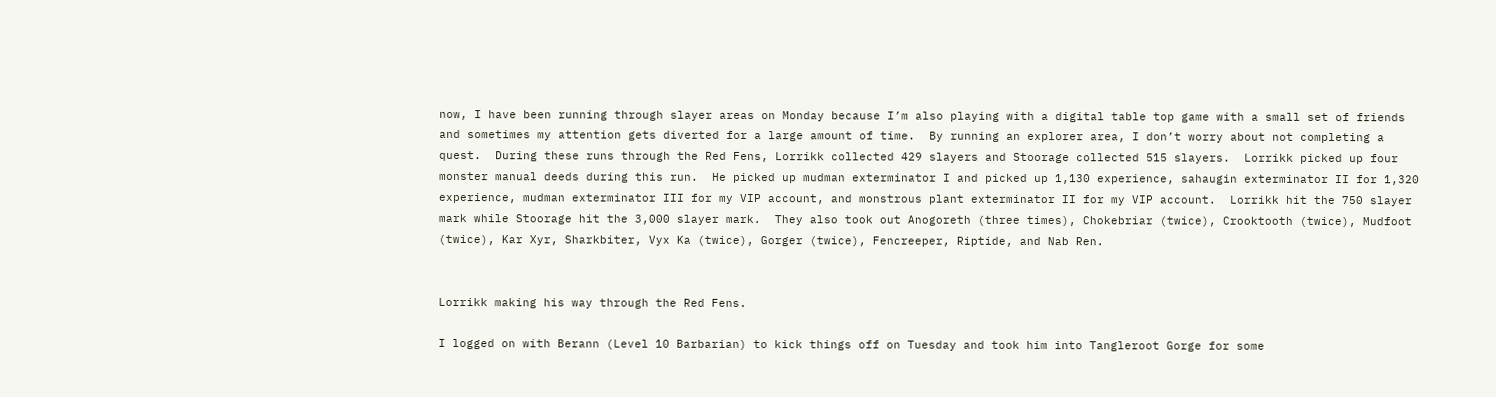now, I have been running through slayer areas on Monday because I’m also playing with a digital table top game with a small set of friends and sometimes my attention gets diverted for a large amount of time.  By running an explorer area, I don’t worry about not completing a quest.  During these runs through the Red Fens, Lorrikk collected 429 slayers and Stoorage collected 515 slayers.  Lorrikk picked up four monster manual deeds during this run.  He picked up mudman exterminator I and picked up 1,130 experience, sahaugin exterminator II for 1,320 experience, mudman exterminator III for my VIP account, and monstrous plant exterminator II for my VIP account.  Lorrikk hit the 750 slayer mark while Stoorage hit the 3,000 slayer mark.  They also took out Anogoreth (three times), Chokebriar (twice), Crooktooth (twice), Mudfoot (twice), Kar Xyr, Sharkbiter, Vyx Ka (twice), Gorger (twice), Fencreeper, Riptide, and Nab Ren.


Lorrikk making his way through the Red Fens.

I logged on with Berann (Level 10 Barbarian) to kick things off on Tuesday and took him into Tangleroot Gorge for some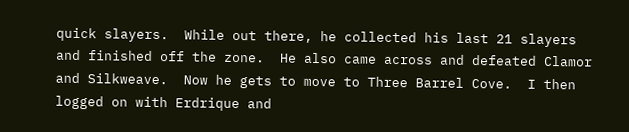quick slayers.  While out there, he collected his last 21 slayers and finished off the zone.  He also came across and defeated Clamor and Silkweave.  Now he gets to move to Three Barrel Cove.  I then logged on with Erdrique and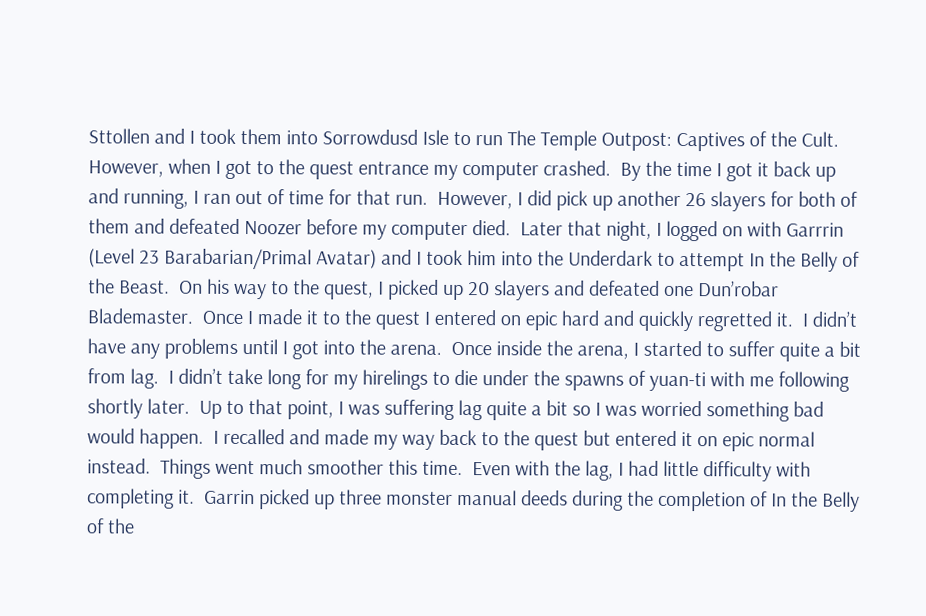Sttollen and I took them into Sorrowdusd Isle to run The Temple Outpost: Captives of the Cult.  However, when I got to the quest entrance my computer crashed.  By the time I got it back up and running, I ran out of time for that run.  However, I did pick up another 26 slayers for both of them and defeated Noozer before my computer died.  Later that night, I logged on with Garrrin (Level 23 Barabarian/Primal Avatar) and I took him into the Underdark to attempt In the Belly of the Beast.  On his way to the quest, I picked up 20 slayers and defeated one Dun’robar Blademaster.  Once I made it to the quest I entered on epic hard and quickly regretted it.  I didn’t have any problems until I got into the arena.  Once inside the arena, I started to suffer quite a bit from lag.  I didn’t take long for my hirelings to die under the spawns of yuan-ti with me following shortly later.  Up to that point, I was suffering lag quite a bit so I was worried something bad would happen.  I recalled and made my way back to the quest but entered it on epic normal instead.  Things went much smoother this time.  Even with the lag, I had little difficulty with completing it.  Garrin picked up three monster manual deeds during the completion of In the Belly of the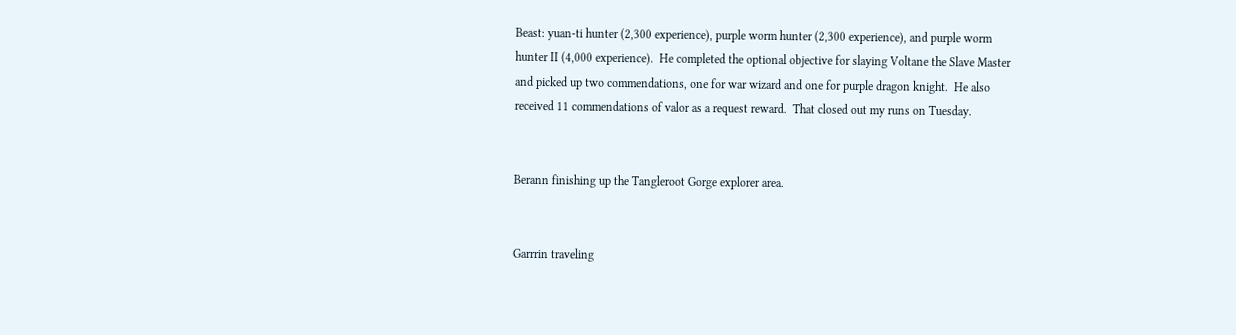Beast: yuan-ti hunter (2,300 experience), purple worm hunter (2,300 experience), and purple worm hunter II (4,000 experience).  He completed the optional objective for slaying Voltane the Slave Master and picked up two commendations, one for war wizard and one for purple dragon knight.  He also received 11 commendations of valor as a request reward.  That closed out my runs on Tuesday.


Berann finishing up the Tangleroot Gorge explorer area.


Garrrin traveling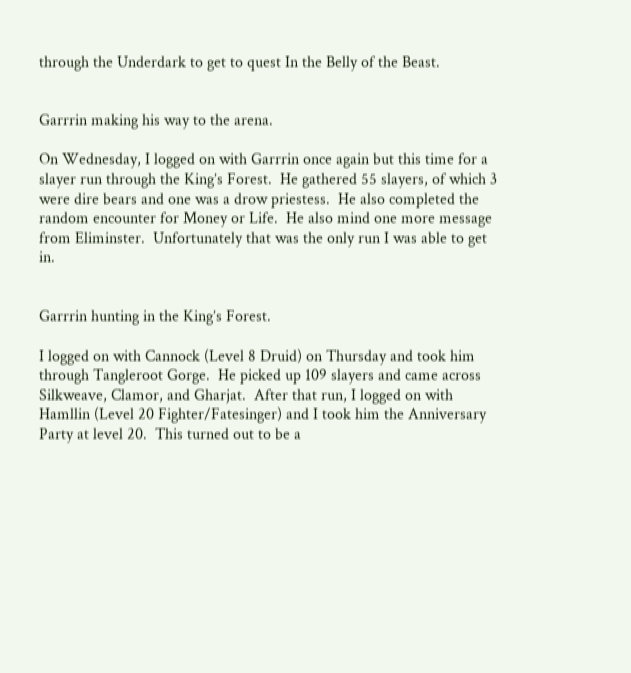through the Underdark to get to quest In the Belly of the Beast.


Garrrin making his way to the arena.

On Wednesday, I logged on with Garrrin once again but this time for a slayer run through the King’s Forest.  He gathered 55 slayers, of which 3 were dire bears and one was a drow priestess.  He also completed the random encounter for Money or Life.  He also mind one more message from Eliminster.  Unfortunately that was the only run I was able to get in.


Garrrin hunting in the King’s Forest.

I logged on with Cannock (Level 8 Druid) on Thursday and took him through Tangleroot Gorge.  He picked up 109 slayers and came across Silkweave, Clamor, and Gharjat.  After that run, I logged on with Hamllin (Level 20 Fighter/Fatesinger) and I took him the Anniversary Party at level 20.  This turned out to be a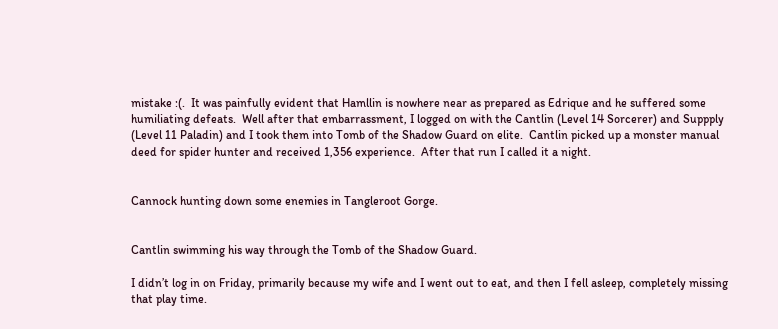mistake :(.  It was painfully evident that Hamllin is nowhere near as prepared as Edrique and he suffered some humiliating defeats.  Well after that embarrassment, I logged on with the Cantlin (Level 14 Sorcerer) and Suppply (Level 11 Paladin) and I took them into Tomb of the Shadow Guard on elite.  Cantlin picked up a monster manual deed for spider hunter and received 1,356 experience.  After that run I called it a night.


Cannock hunting down some enemies in Tangleroot Gorge.


Cantlin swimming his way through the Tomb of the Shadow Guard.

I didn’t log in on Friday, primarily because my wife and I went out to eat, and then I fell asleep, completely missing that play time.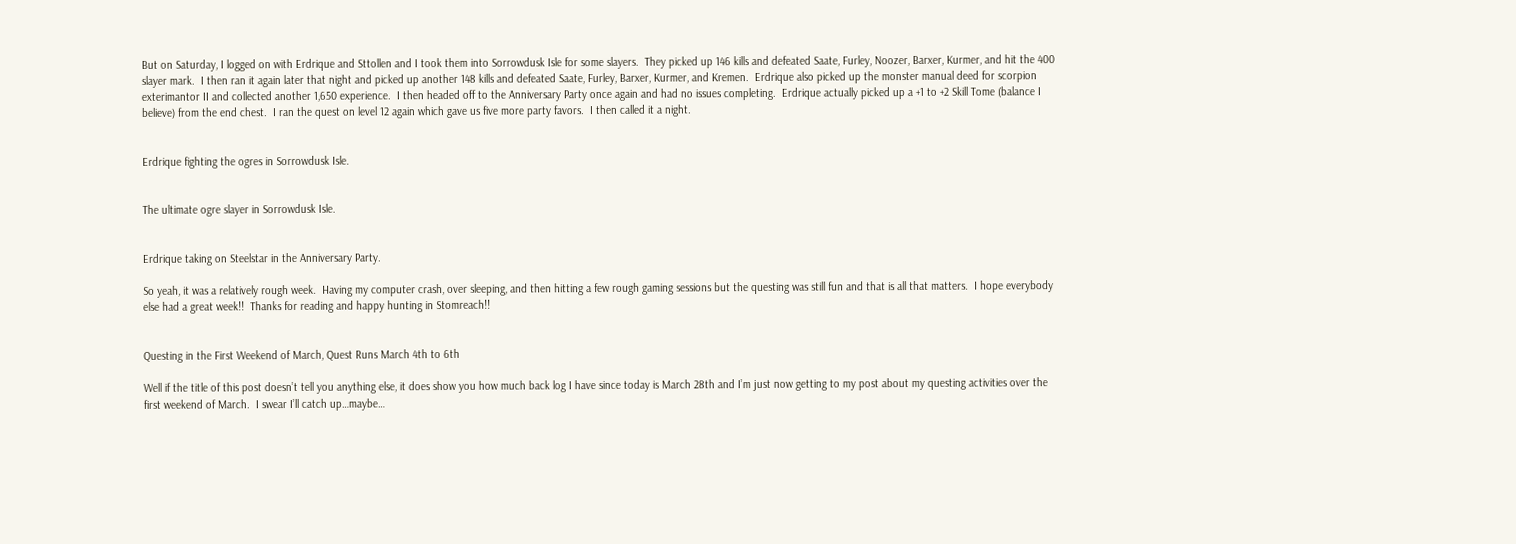But on Saturday, I logged on with Erdrique and Sttollen and I took them into Sorrowdusk Isle for some slayers.  They picked up 146 kills and defeated Saate, Furley, Noozer, Barxer, Kurmer, and hit the 400 slayer mark.  I then ran it again later that night and picked up another 148 kills and defeated Saate, Furley, Barxer, Kurmer, and Kremen.  Erdrique also picked up the monster manual deed for scorpion exterimantor II and collected another 1,650 experience.  I then headed off to the Anniversary Party once again and had no issues completing.  Erdrique actually picked up a +1 to +2 Skill Tome (balance I believe) from the end chest.  I ran the quest on level 12 again which gave us five more party favors.  I then called it a night.


Erdrique fighting the ogres in Sorrowdusk Isle.


The ultimate ogre slayer in Sorrowdusk Isle.


Erdrique taking on Steelstar in the Anniversary Party.

So yeah, it was a relatively rough week.  Having my computer crash, over sleeping, and then hitting a few rough gaming sessions but the questing was still fun and that is all that matters.  I hope everybody else had a great week!!  Thanks for reading and happy hunting in Stomreach!!


Questing in the First Weekend of March, Quest Runs March 4th to 6th

Well if the title of this post doesn’t tell you anything else, it does show you how much back log I have since today is March 28th and I’m just now getting to my post about my questing activities over the first weekend of March.  I swear I’ll catch up…maybe…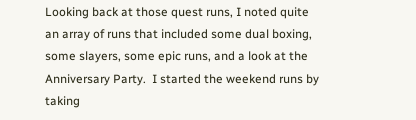Looking back at those quest runs, I noted quite an array of runs that included some dual boxing, some slayers, some epic runs, and a look at the Anniversary Party.  I started the weekend runs by taking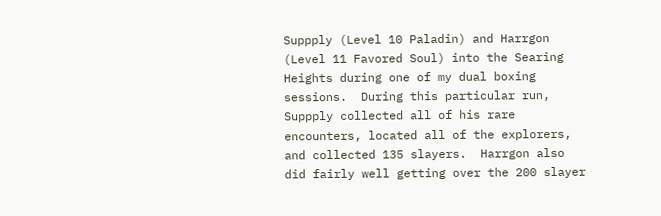Suppply (Level 10 Paladin) and Harrgon (Level 11 Favored Soul) into the Searing Heights during one of my dual boxing sessions.  During this particular run, Suppply collected all of his rare encounters, located all of the explorers, and collected 135 slayers.  Harrgon also did fairly well getting over the 200 slayer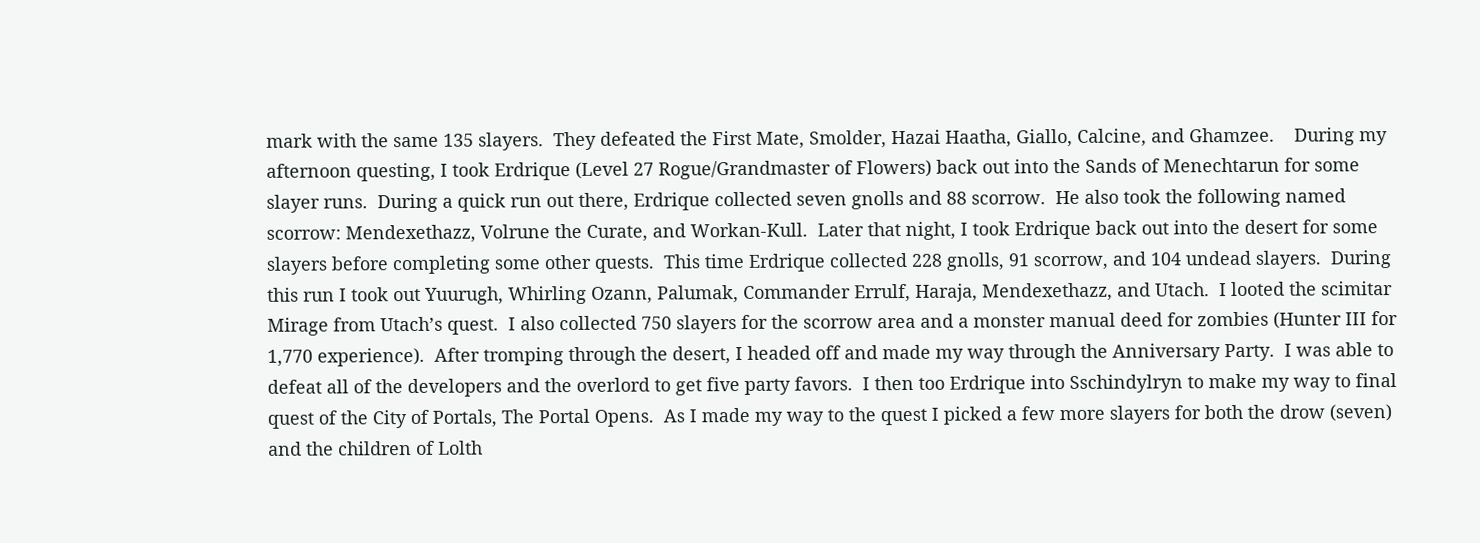mark with the same 135 slayers.  They defeated the First Mate, Smolder, Hazai Haatha, Giallo, Calcine, and Ghamzee.    During my afternoon questing, I took Erdrique (Level 27 Rogue/Grandmaster of Flowers) back out into the Sands of Menechtarun for some slayer runs.  During a quick run out there, Erdrique collected seven gnolls and 88 scorrow.  He also took the following named scorrow: Mendexethazz, Volrune the Curate, and Workan-Kull.  Later that night, I took Erdrique back out into the desert for some slayers before completing some other quests.  This time Erdrique collected 228 gnolls, 91 scorrow, and 104 undead slayers.  During this run I took out Yuurugh, Whirling Ozann, Palumak, Commander Errulf, Haraja, Mendexethazz, and Utach.  I looted the scimitar Mirage from Utach’s quest.  I also collected 750 slayers for the scorrow area and a monster manual deed for zombies (Hunter III for 1,770 experience).  After tromping through the desert, I headed off and made my way through the Anniversary Party.  I was able to defeat all of the developers and the overlord to get five party favors.  I then too Erdrique into Sschindylryn to make my way to final quest of the City of Portals, The Portal Opens.  As I made my way to the quest I picked a few more slayers for both the drow (seven) and the children of Lolth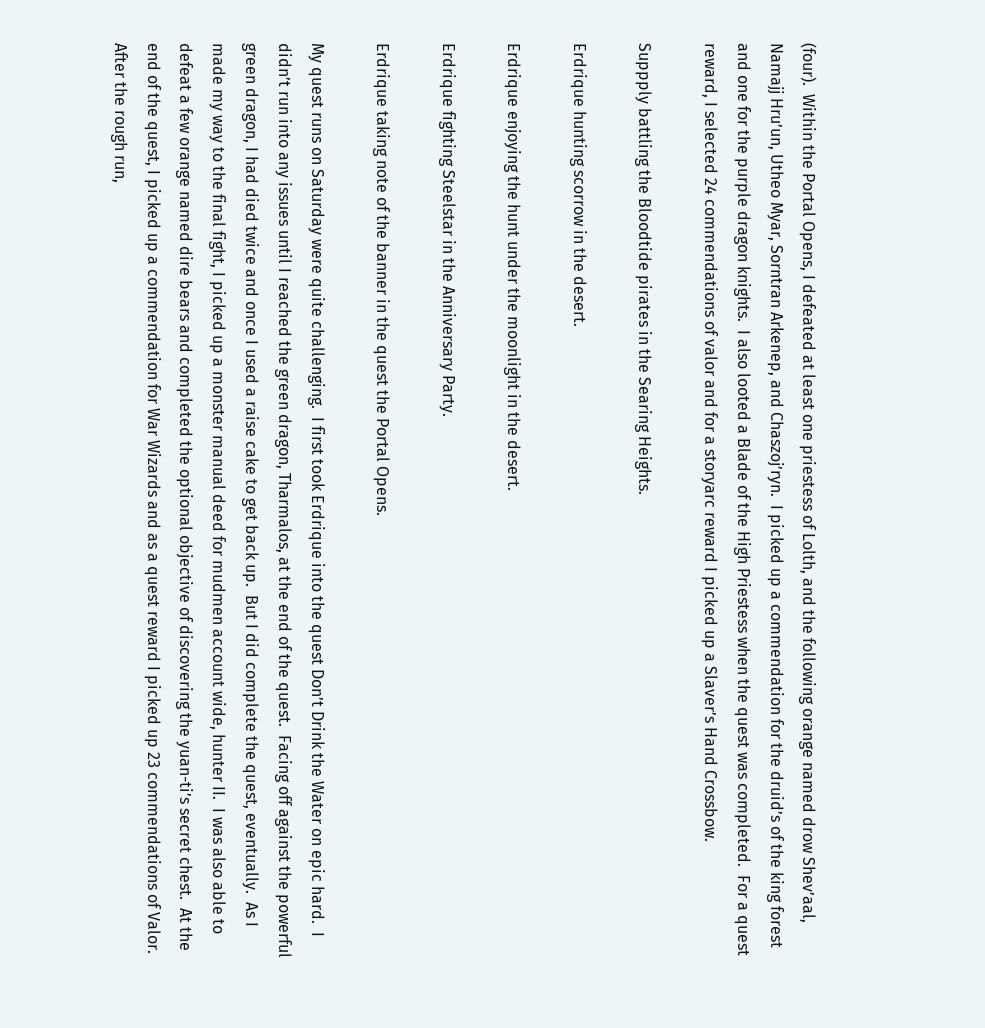(four).  Within the Portal Opens, I defeated at least one priestess of Lolth, and the following orange named drow Shev’aal, Namajj Hru’un, Utheo Myar, Sorntran Arkenep, and Chaszoj’ryn.  I picked up a commendation for the druid’s of the king forest and one for the purple dragon knights.  I also looted a Blade of the High Priestess when the quest was completed.  For a quest reward, I selected 24 commendations of valor and for a storyarc reward I picked up a Slaver’s Hand Crossbow.

Suppply battling the Bloodtide pirates in the Searing Heights.

Erdrique hunting scorrow in the desert.

Erdrique enjoying the hunt under the moonlight in the desert.

Erdrique fighting Steelstar in the Anniversary Party.

Erdrique taking note of the banner in the quest the Portal Opens.

My quest runs on Saturday were quite challenging.  I first took Erdrique into the quest Don’t Drink the Water on epic hard.  I didn’t run into any issues until I reached the green dragon, Tharmalos, at the end of the quest.  Facing off against the powerful green dragon, I had died twice and once I used a raise cake to get back up.  But I did complete the quest, eventually.  As I made my way to the final fight, I picked up a monster manual deed for mudmen account wide, hunter II.  I was also able to defeat a few orange named dire bears and completed the optional objective of discovering the yuan-ti’s secret chest.  At the end of the quest, I picked up a commendation for War Wizards and as a quest reward I picked up 23 commendations of Valor.  After the rough run,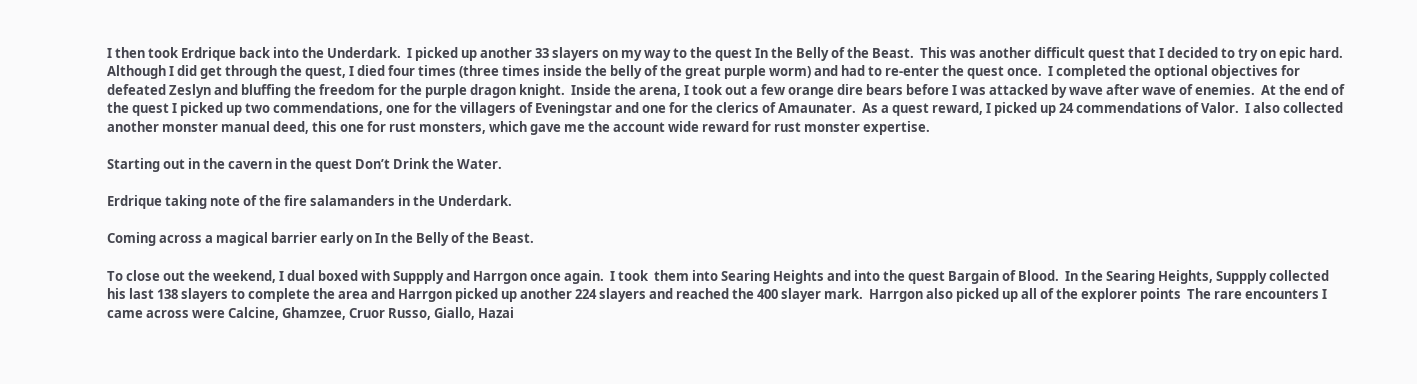I then took Erdrique back into the Underdark.  I picked up another 33 slayers on my way to the quest In the Belly of the Beast.  This was another difficult quest that I decided to try on epic hard.  Although I did get through the quest, I died four times (three times inside the belly of the great purple worm) and had to re-enter the quest once.  I completed the optional objectives for defeated Zeslyn and bluffing the freedom for the purple dragon knight.  Inside the arena, I took out a few orange dire bears before I was attacked by wave after wave of enemies.  At the end of the quest I picked up two commendations, one for the villagers of Eveningstar and one for the clerics of Amaunater.  As a quest reward, I picked up 24 commendations of Valor.  I also collected another monster manual deed, this one for rust monsters, which gave me the account wide reward for rust monster expertise.

Starting out in the cavern in the quest Don’t Drink the Water.

Erdrique taking note of the fire salamanders in the Underdark.

Coming across a magical barrier early on In the Belly of the Beast.

To close out the weekend, I dual boxed with Suppply and Harrgon once again.  I took  them into Searing Heights and into the quest Bargain of Blood.  In the Searing Heights, Suppply collected his last 138 slayers to complete the area and Harrgon picked up another 224 slayers and reached the 400 slayer mark.  Harrgon also picked up all of the explorer points  The rare encounters I came across were Calcine, Ghamzee, Cruor Russo, Giallo, Hazai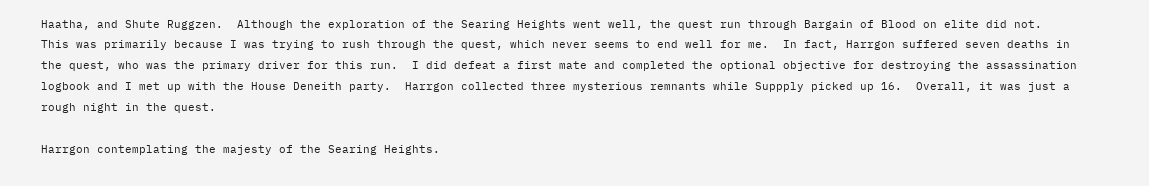Haatha, and Shute Ruggzen.  Although the exploration of the Searing Heights went well, the quest run through Bargain of Blood on elite did not.  This was primarily because I was trying to rush through the quest, which never seems to end well for me.  In fact, Harrgon suffered seven deaths in the quest, who was the primary driver for this run.  I did defeat a first mate and completed the optional objective for destroying the assassination logbook and I met up with the House Deneith party.  Harrgon collected three mysterious remnants while Suppply picked up 16.  Overall, it was just a rough night in the quest.

Harrgon contemplating the majesty of the Searing Heights.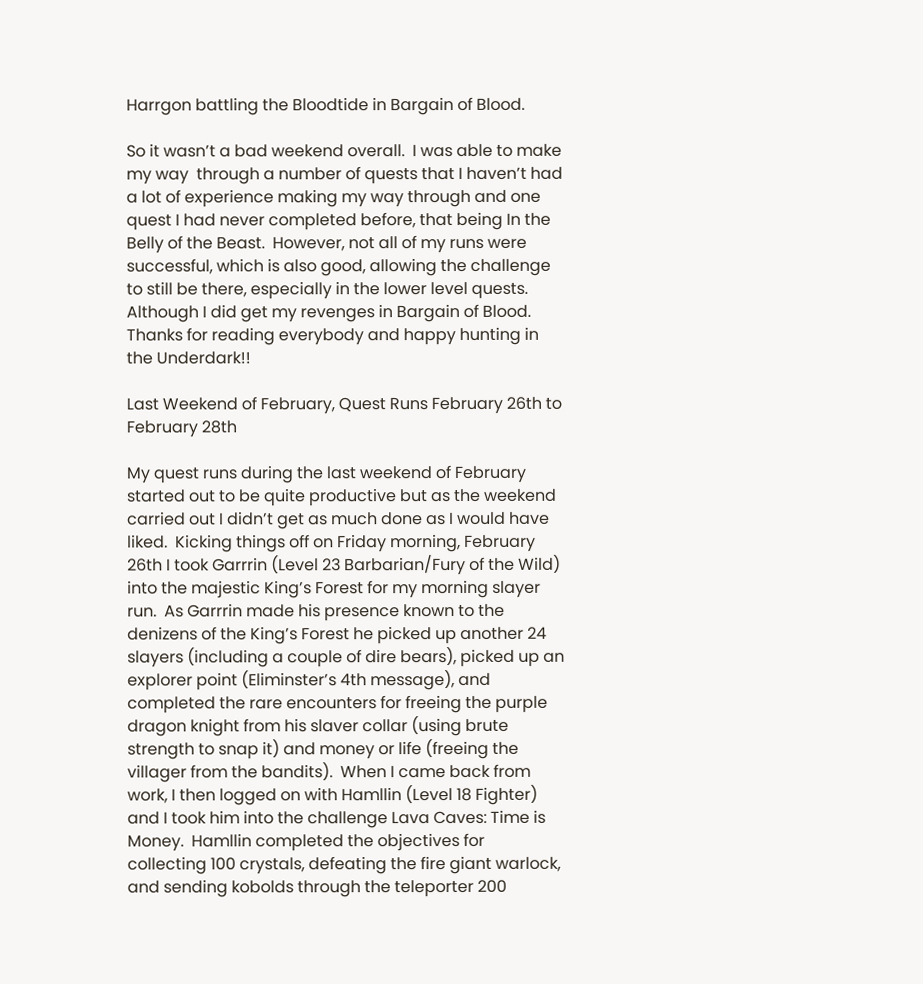Harrgon battling the Bloodtide in Bargain of Blood.

So it wasn’t a bad weekend overall.  I was able to make my way  through a number of quests that I haven’t had a lot of experience making my way through and one quest I had never completed before, that being In the Belly of the Beast.  However, not all of my runs were successful, which is also good, allowing the challenge to still be there, especially in the lower level quests.  Although I did get my revenges in Bargain of Blood.  Thanks for reading everybody and happy hunting in the Underdark!!

Last Weekend of February, Quest Runs February 26th to February 28th

My quest runs during the last weekend of February started out to be quite productive but as the weekend carried out I didn’t get as much done as I would have liked.  Kicking things off on Friday morning, February 26th I took Garrrin (Level 23 Barbarian/Fury of the Wild) into the majestic King’s Forest for my morning slayer run.  As Garrrin made his presence known to the denizens of the King’s Forest he picked up another 24 slayers (including a couple of dire bears), picked up an explorer point (Eliminster’s 4th message), and completed the rare encounters for freeing the purple dragon knight from his slaver collar (using brute strength to snap it) and money or life (freeing the villager from the bandits).  When I came back from work, I then logged on with Hamllin (Level 18 Fighter) and I took him into the challenge Lava Caves: Time is Money.  Hamllin completed the objectives for collecting 100 crystals, defeating the fire giant warlock, and sending kobolds through the teleporter 200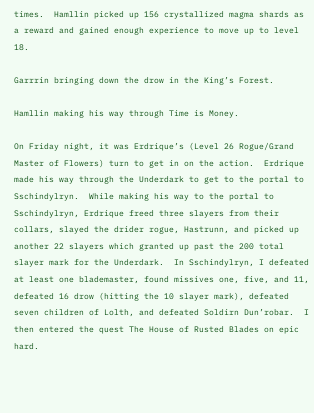times.  Hamllin picked up 156 crystallized magma shards as a reward and gained enough experience to move up to level 18.

Garrrin bringing down the drow in the King’s Forest.

Hamllin making his way through Time is Money.

On Friday night, it was Erdrique’s (Level 26 Rogue/Grand Master of Flowers) turn to get in on the action.  Erdrique made his way through the Underdark to get to the portal to Sschindylryn.  While making his way to the portal to Sschindylryn, Erdrique freed three slayers from their collars, slayed the drider rogue, Hastrunn, and picked up another 22 slayers which granted up past the 200 total slayer mark for the Underdark.  In Sschindylryn, I defeated at least one blademaster, found missives one, five, and 11, defeated 16 drow (hitting the 10 slayer mark), defeated seven children of Lolth, and defeated Soldirn Dun’robar.  I then entered the quest The House of Rusted Blades on epic hard.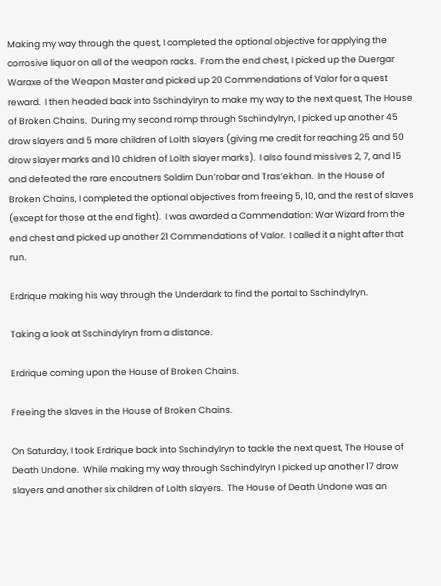Making my way through the quest, I completed the optional objective for applying the corrosive liquor on all of the weapon racks.  From the end chest, I picked up the Duergar Waraxe of the Weapon Master and picked up 20 Commendations of Valor for a quest reward.  I then headed back into Sschindylryn to make my way to the next quest, The House of Broken Chains.  During my second romp through Sschindylryn, I picked up another 45 drow slayers and 5 more children of Lolth slayers (giving me credit for reaching 25 and 50 drow slayer marks and 10 chldren of Lolth slayer marks).  I also found missives 2, 7, and 15 and defeated the rare encoutners Soldirn Dun’robar and Tras’ekhan.  In the House of Broken Chains, I completed the optional objectives from freeing 5, 10, and the rest of slaves (except for those at the end fight).  I was awarded a Commendation: War Wizard from the end chest and picked up another 21 Commendations of Valor.  I called it a night after that run.

Erdrique making his way through the Underdark to find the portal to Sschindylryn.

Taking a look at Sschindylryn from a distance.

Erdrique coming upon the House of Broken Chains.

Freeing the slaves in the House of Broken Chains.

On Saturday, I took Erdrique back into Sschindylryn to tackle the next quest, The House of Death Undone.  While making my way through Sschindylryn I picked up another 17 drow slayers and another six children of Lolth slayers.  The House of Death Undone was an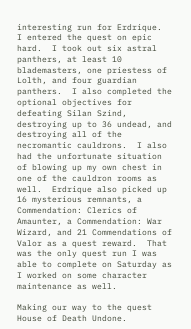interesting run for Erdrique.  I entered the quest on epic hard.  I took out six astral panthers, at least 10 blademasters, one priestess of Lolth, and four guardian panthers.  I also completed the optional objectives for defeating Silan Szind, destroying up to 36 undead, and destroying all of the necromantic cauldrons.  I also had the unfortunate situation of blowing up my own chest in one of the cauldron rooms as well.  Erdrique also picked up 16 mysterious remnants, a Commendation: Clerics of Amaunter, a Commendation: War Wizard, and 21 Commendations of Valor as a quest reward.  That was the only quest run I was able to complete on Saturday as I worked on some character maintenance as well.

Making our way to the quest House of Death Undone.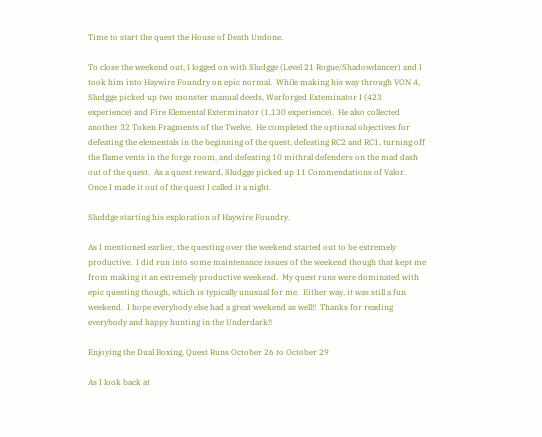Time to start the quest the House of Death Undone.

To close the weekend out, I logged on with Sludgge (Level 21 Rogue/Shadowdancer) and I took him into Haywire Foundry on epic normal.  While making his way through VON 4, Sludgge picked up two monster manual deeds, Warforged Exteminator I (423 experience) and Fire Elemental Exterminator (1,130 experience).  He also collected another 32 Token Fragments of the Twelve,  He completed the optional objectives for defeating the elementals in the beginning of the quest, defeating RC2 and RC1, turning off the flame vents in the forge room, and defeating 10 mithral defenders on the mad dash out of the quest.  As a quest reward, Sludgge picked up 11 Commendations of Valor.  Once I made it out of the quest I called it a night.

Sluddge starting his exploration of Haywire Foundry.

As I mentioned earlier, the questing over the weekend started out to be extremely productive.  I did run into some maintenance issues of the weekend though that kept me from making it an extremely productive weekend.  My quest runs were dominated with epic questing though, which is typically unusual for me.  Either way, it was still a fun weekend.  I hope everybody else had a great weekend as well!!  Thanks for reading everybody and happy hunting in the Underdark!!

Enjoying the Dual Boxing, Quest Runs October 26 to October 29

As I look back at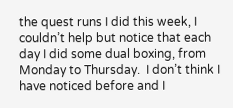the quest runs I did this week, I couldn’t help but notice that each day I did some dual boxing, from Monday to Thursday.  I don’t think I have noticed before and I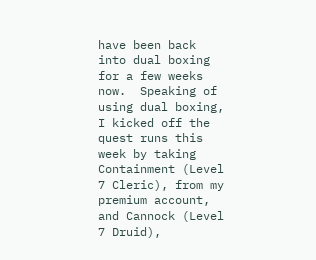have been back into dual boxing for a few weeks now.  Speaking of using dual boxing, I kicked off the quest runs this week by taking Containment (Level 7 Cleric), from my premium account, and Cannock (Level 7 Druid),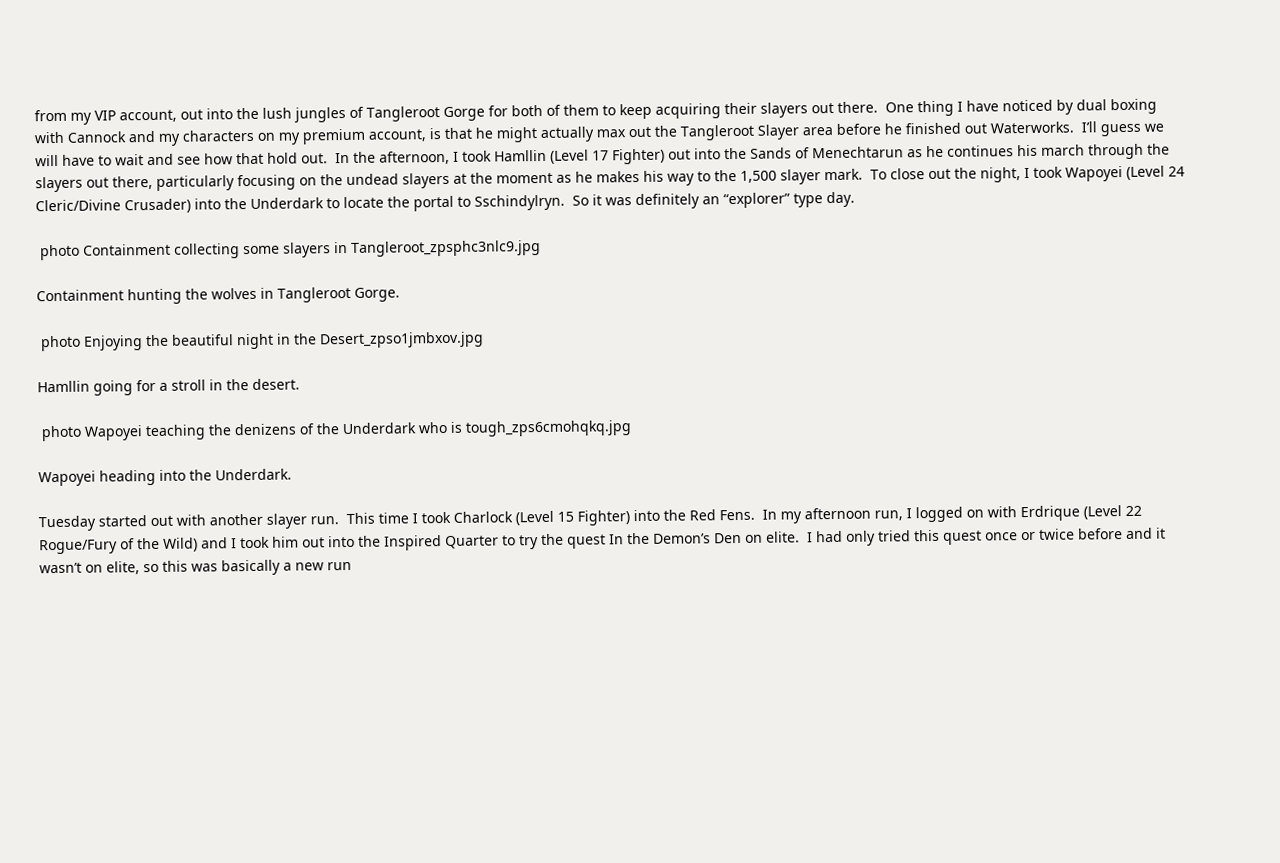from my VIP account, out into the lush jungles of Tangleroot Gorge for both of them to keep acquiring their slayers out there.  One thing I have noticed by dual boxing with Cannock and my characters on my premium account, is that he might actually max out the Tangleroot Slayer area before he finished out Waterworks.  I’ll guess we will have to wait and see how that hold out.  In the afternoon, I took Hamllin (Level 17 Fighter) out into the Sands of Menechtarun as he continues his march through the slayers out there, particularly focusing on the undead slayers at the moment as he makes his way to the 1,500 slayer mark.  To close out the night, I took Wapoyei (Level 24 Cleric/Divine Crusader) into the Underdark to locate the portal to Sschindylryn.  So it was definitely an “explorer” type day.

 photo Containment collecting some slayers in Tangleroot_zpsphc3nlc9.jpg

Containment hunting the wolves in Tangleroot Gorge.

 photo Enjoying the beautiful night in the Desert_zpso1jmbxov.jpg

Hamllin going for a stroll in the desert.

 photo Wapoyei teaching the denizens of the Underdark who is tough_zps6cmohqkq.jpg

Wapoyei heading into the Underdark.

Tuesday started out with another slayer run.  This time I took Charlock (Level 15 Fighter) into the Red Fens.  In my afternoon run, I logged on with Erdrique (Level 22 Rogue/Fury of the Wild) and I took him out into the Inspired Quarter to try the quest In the Demon’s Den on elite.  I had only tried this quest once or twice before and it wasn’t on elite, so this was basically a new run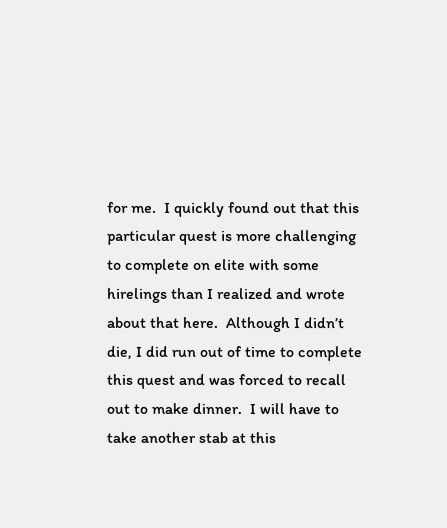for me.  I quickly found out that this particular quest is more challenging to complete on elite with some hirelings than I realized and wrote about that here.  Although I didn’t die, I did run out of time to complete this quest and was forced to recall out to make dinner.  I will have to take another stab at this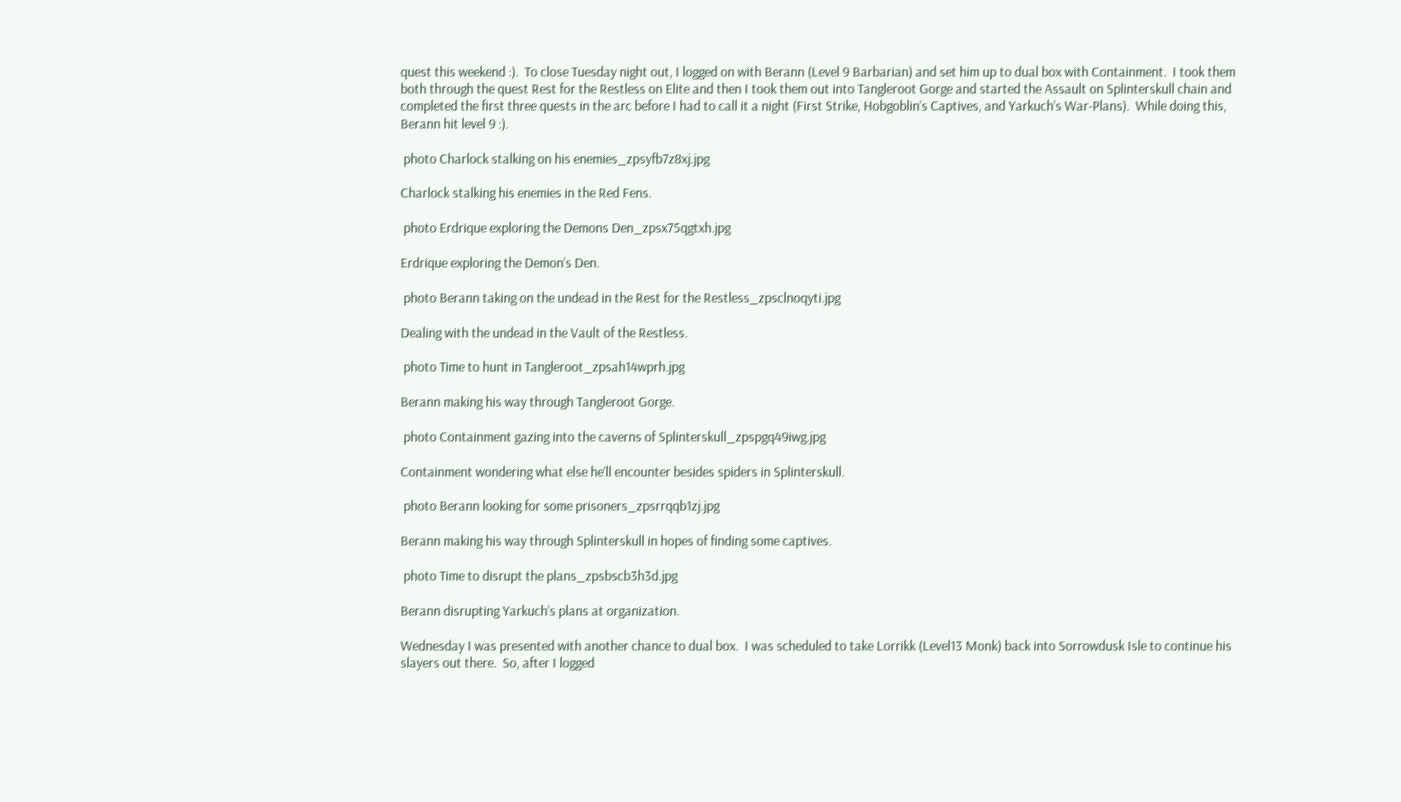quest this weekend :).  To close Tuesday night out, I logged on with Berann (Level 9 Barbarian) and set him up to dual box with Containment.  I took them both through the quest Rest for the Restless on Elite and then I took them out into Tangleroot Gorge and started the Assault on Splinterskull chain and completed the first three quests in the arc before I had to call it a night (First Strike, Hobgoblin’s Captives, and Yarkuch’s War-Plans).  While doing this, Berann hit level 9 :).

 photo Charlock stalking on his enemies_zpsyfb7z8xj.jpg

Charlock stalking his enemies in the Red Fens.

 photo Erdrique exploring the Demons Den_zpsx75qgtxh.jpg

Erdrique exploring the Demon’s Den.

 photo Berann taking on the undead in the Rest for the Restless_zpsclnoqyti.jpg

Dealing with the undead in the Vault of the Restless.

 photo Time to hunt in Tangleroot_zpsah14wprh.jpg

Berann making his way through Tangleroot Gorge.

 photo Containment gazing into the caverns of Splinterskull_zpspgq49iwg.jpg

Containment wondering what else he’ll encounter besides spiders in Splinterskull.

 photo Berann looking for some prisoners_zpsrrqqb1zj.jpg

Berann making his way through Splinterskull in hopes of finding some captives.

 photo Time to disrupt the plans_zpsbscb3h3d.jpg

Berann disrupting Yarkuch’s plans at organization.

Wednesday I was presented with another chance to dual box.  I was scheduled to take Lorrikk (Level13 Monk) back into Sorrowdusk Isle to continue his slayers out there.  So, after I logged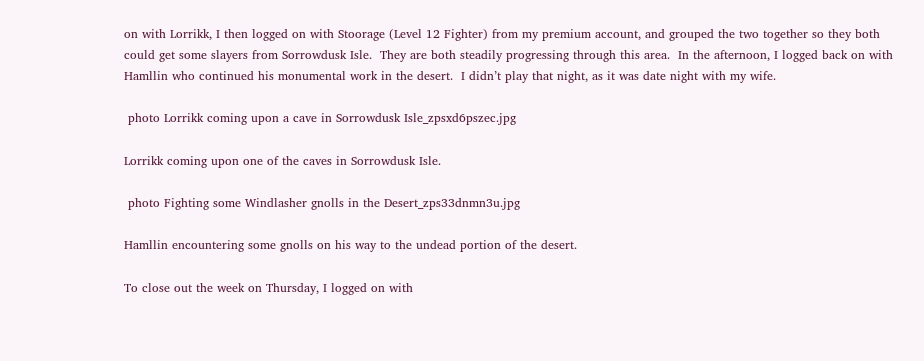on with Lorrikk, I then logged on with Stoorage (Level 12 Fighter) from my premium account, and grouped the two together so they both could get some slayers from Sorrowdusk Isle.  They are both steadily progressing through this area.  In the afternoon, I logged back on with Hamllin who continued his monumental work in the desert.  I didn’t play that night, as it was date night with my wife.

 photo Lorrikk coming upon a cave in Sorrowdusk Isle_zpsxd6pszec.jpg

Lorrikk coming upon one of the caves in Sorrowdusk Isle.

 photo Fighting some Windlasher gnolls in the Desert_zps33dnmn3u.jpg

Hamllin encountering some gnolls on his way to the undead portion of the desert.

To close out the week on Thursday, I logged on with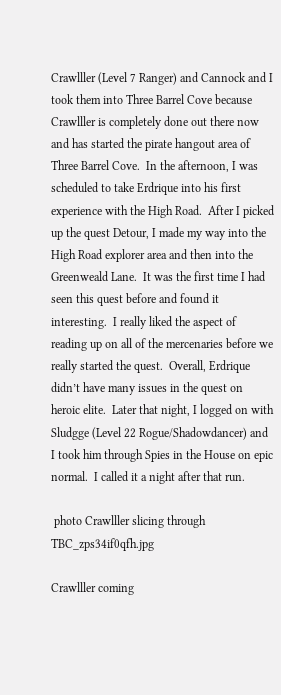Crawlller (Level 7 Ranger) and Cannock and I took them into Three Barrel Cove because Crawlller is completely done out there now and has started the pirate hangout area of Three Barrel Cove.  In the afternoon, I was scheduled to take Erdrique into his first experience with the High Road.  After I picked up the quest Detour, I made my way into the High Road explorer area and then into the Greenweald Lane.  It was the first time I had seen this quest before and found it interesting.  I really liked the aspect of reading up on all of the mercenaries before we really started the quest.  Overall, Erdrique didn’t have many issues in the quest on heroic elite.  Later that night, I logged on with Sludgge (Level 22 Rogue/Shadowdancer) and I took him through Spies in the House on epic normal.  I called it a night after that run.

 photo Crawlller slicing through TBC_zps34if0qfh.jpg

Crawlller coming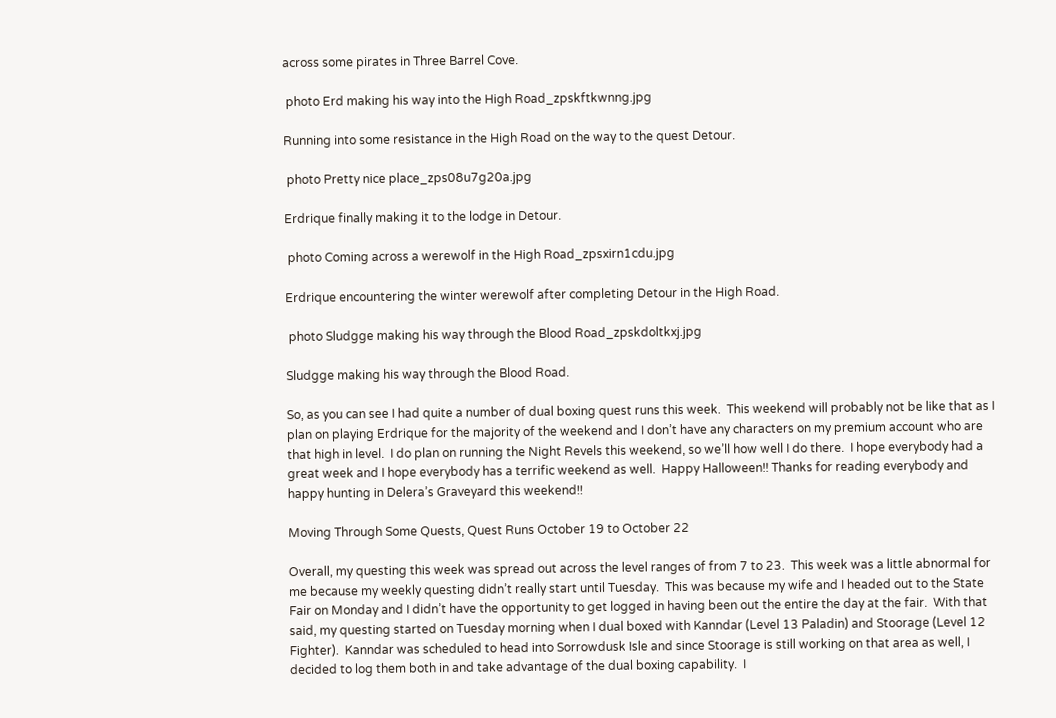across some pirates in Three Barrel Cove.

 photo Erd making his way into the High Road_zpskftkwnng.jpg

Running into some resistance in the High Road on the way to the quest Detour.

 photo Pretty nice place_zps08u7g20a.jpg

Erdrique finally making it to the lodge in Detour.

 photo Coming across a werewolf in the High Road_zpsxirn1cdu.jpg

Erdrique encountering the winter werewolf after completing Detour in the High Road.

 photo Sludgge making his way through the Blood Road_zpskdoltkxj.jpg

Sludgge making his way through the Blood Road.

So, as you can see I had quite a number of dual boxing quest runs this week.  This weekend will probably not be like that as I plan on playing Erdrique for the majority of the weekend and I don’t have any characters on my premium account who are that high in level.  I do plan on running the Night Revels this weekend, so we’ll how well I do there.  I hope everybody had a great week and I hope everybody has a terrific weekend as well.  Happy Halloween!! Thanks for reading everybody and happy hunting in Delera’s Graveyard this weekend!!

Moving Through Some Quests, Quest Runs October 19 to October 22

Overall, my questing this week was spread out across the level ranges of from 7 to 23.  This week was a little abnormal for me because my weekly questing didn’t really start until Tuesday.  This was because my wife and I headed out to the State Fair on Monday and I didn’t have the opportunity to get logged in having been out the entire the day at the fair.  With that said, my questing started on Tuesday morning when I dual boxed with Kanndar (Level 13 Paladin) and Stoorage (Level 12 Fighter).  Kanndar was scheduled to head into Sorrowdusk Isle and since Stoorage is still working on that area as well, I decided to log them both in and take advantage of the dual boxing capability.  I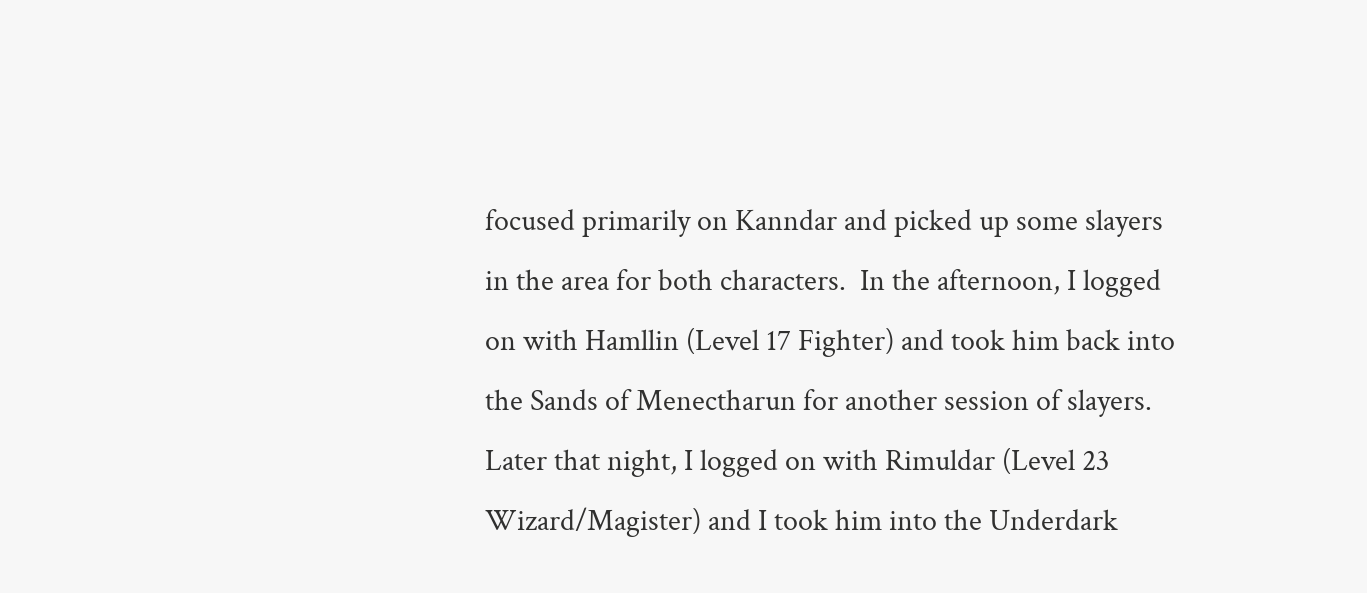focused primarily on Kanndar and picked up some slayers in the area for both characters.  In the afternoon, I logged on with Hamllin (Level 17 Fighter) and took him back into the Sands of Menectharun for another session of slayers.  Later that night, I logged on with Rimuldar (Level 23 Wizard/Magister) and I took him into the Underdark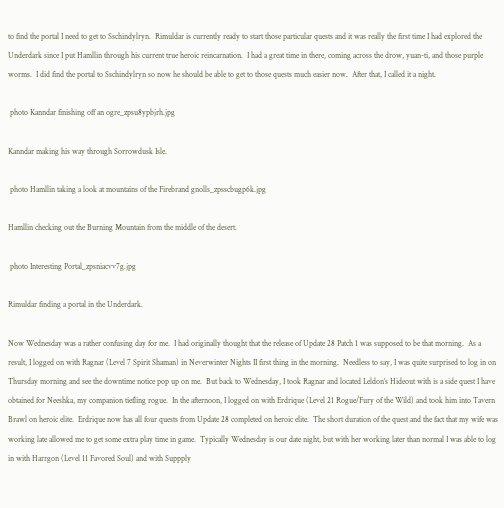to find the portal I need to get to Sschindylryn.  Rimuldar is currently ready to start those particular quests and it was really the first time I had explored the Underdark since I put Hamllin through his current true heroic reincarnation.  I had a great time in there, coming across the drow, yuan-ti, and those purple worms.  I did find the portal to Sschindylryn so now he should be able to get to those quests much easier now.  After that, I called it a night.

 photo Kanndar finishing off an ogre_zpsu8ypbjrh.jpg

Kanndar making his way through Sorrowdusk Isle.

 photo Hamllin taking a look at mountains of the Firebrand gnolls_zpsscbugp6k.jpg

Hamllin checking out the Burning Mountain from the middle of the desert.

 photo Interesting Portal_zpsniacvv7g.jpg

Rimuldar finding a portal in the Underdark.

Now Wednesday was a rather confusing day for me.  I had originally thought that the release of Update 28 Patch 1 was supposed to be that morning.  As a result, I logged on with Ragnar (Level 7 Spirit Shaman) in Neverwinter Nights II first thing in the morning.  Needless to say, I was quite surprised to log in on Thursday morning and see the downtime notice pop up on me.  But back to Wednesday, I took Ragnar and located Leldon’s Hideout with is a side quest I have obtained for Neeshka, my companion tiefling rogue.  In the afternoon, I logged on with Erdrique (Level 21 Rogue/Fury of the Wild) and took him into Tavern Brawl on heroic elite.  Erdrique now has all four quests from Update 28 completed on heroic elite.  The short duration of the quest and the fact that my wife was working late allowed me to get some extra play time in game.  Typically Wednesday is our date night, but with her working later than normal I was able to log in with Harrgon (Level 11 Favored Soul) and with Suppply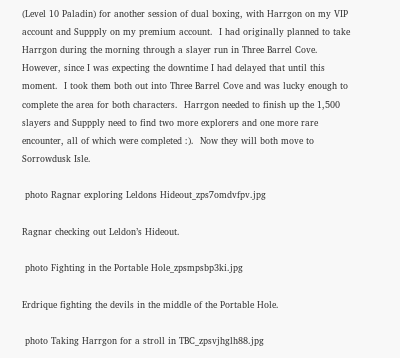(Level 10 Paladin) for another session of dual boxing, with Harrgon on my VIP account and Suppply on my premium account.  I had originally planned to take Harrgon during the morning through a slayer run in Three Barrel Cove.  However, since I was expecting the downtime I had delayed that until this moment.  I took them both out into Three Barrel Cove and was lucky enough to complete the area for both characters.  Harrgon needed to finish up the 1,500 slayers and Suppply need to find two more explorers and one more rare encounter, all of which were completed :).  Now they will both move to Sorrowdusk Isle.

 photo Ragnar exploring Leldons Hideout_zps7omdvfpv.jpg

Ragnar checking out Leldon’s Hideout.

 photo Fighting in the Portable Hole_zpsmpsbp3ki.jpg

Erdrique fighting the devils in the middle of the Portable Hole.

 photo Taking Harrgon for a stroll in TBC_zpsvjhglh88.jpg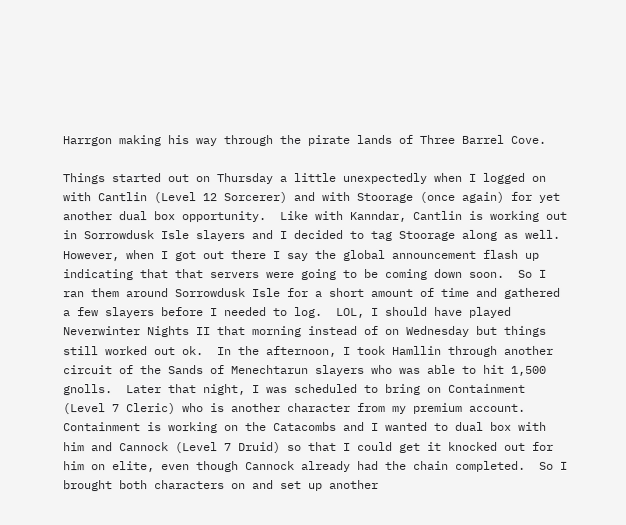Harrgon making his way through the pirate lands of Three Barrel Cove.

Things started out on Thursday a little unexpectedly when I logged on with Cantlin (Level 12 Sorcerer) and with Stoorage (once again) for yet another dual box opportunity.  Like with Kanndar, Cantlin is working out in Sorrowdusk Isle slayers and I decided to tag Stoorage along as well.  However, when I got out there I say the global announcement flash up indicating that that servers were going to be coming down soon.  So I ran them around Sorrowdusk Isle for a short amount of time and gathered a few slayers before I needed to log.  LOL, I should have played Neverwinter Nights II that morning instead of on Wednesday but things still worked out ok.  In the afternoon, I took Hamllin through another circuit of the Sands of Menechtarun slayers who was able to hit 1,500 gnolls.  Later that night, I was scheduled to bring on Containment (Level 7 Cleric) who is another character from my premium account.  Containment is working on the Catacombs and I wanted to dual box with him and Cannock (Level 7 Druid) so that I could get it knocked out for him on elite, even though Cannock already had the chain completed.  So I brought both characters on and set up another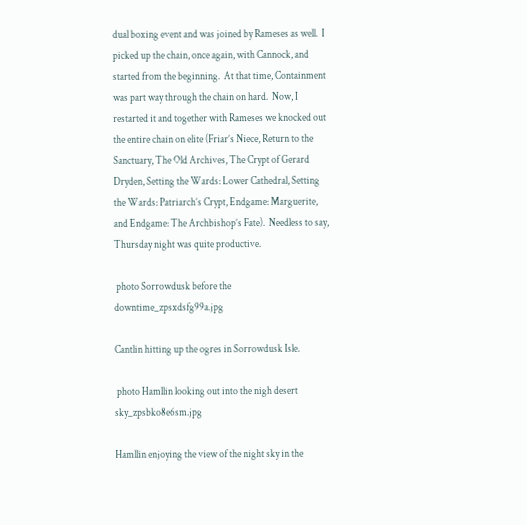dual boxing event and was joined by Rameses as well.  I picked up the chain, once again, with Cannock, and started from the beginning.  At that time, Containment was part way through the chain on hard.  Now, I restarted it and together with Rameses we knocked out the entire chain on elite (Friar’s Niece, Return to the Sanctuary, The Old Archives, The Crypt of Gerard Dryden, Setting the Wards: Lower Cathedral, Setting the Wards: Patriarch’s Crypt, Endgame: Marguerite, and Endgame: The Archbishop’s Fate).  Needless to say, Thursday night was quite productive.

 photo Sorrowdusk before the downtime_zpsxdsfg99a.jpg

Cantlin hitting up the ogres in Sorrowdusk Isle.

 photo Hamllin looking out into the nigh desert sky_zpsbko8e6sm.jpg

Hamllin enjoying the view of the night sky in the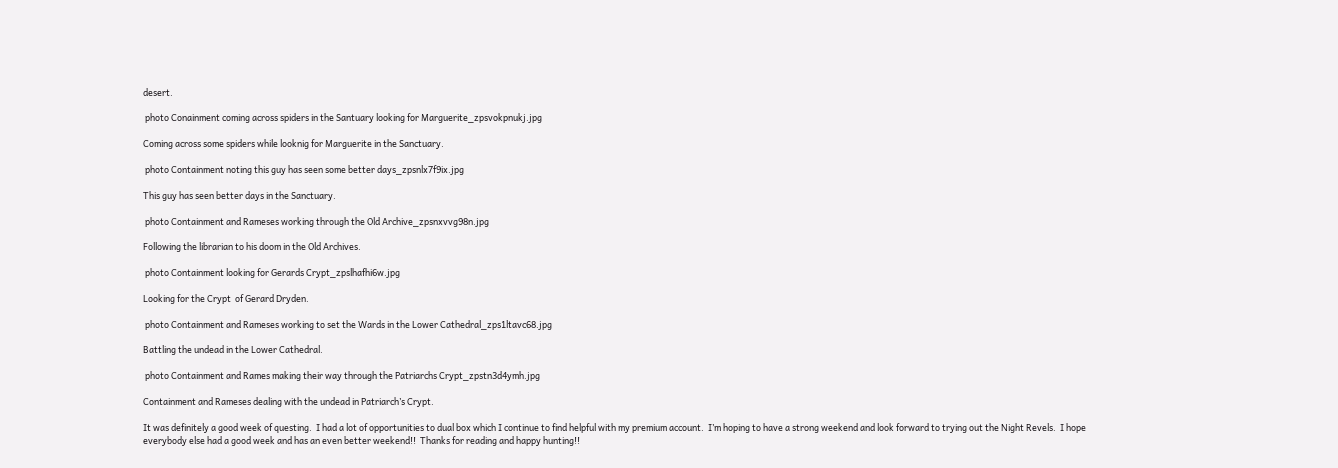desert.

 photo Conainment coming across spiders in the Santuary looking for Marguerite_zpsvokpnukj.jpg

Coming across some spiders while looknig for Marguerite in the Sanctuary.

 photo Containment noting this guy has seen some better days_zpsnlx7f9ix.jpg

This guy has seen better days in the Sanctuary.

 photo Containment and Rameses working through the Old Archive_zpsnxvvg98n.jpg

Following the librarian to his doom in the Old Archives.

 photo Containment looking for Gerards Crypt_zpslhafhi6w.jpg

Looking for the Crypt  of Gerard Dryden.

 photo Containment and Rameses working to set the Wards in the Lower Cathedral_zps1ltavc68.jpg

Battling the undead in the Lower Cathedral.

 photo Containment and Rames making their way through the Patriarchs Crypt_zpstn3d4ymh.jpg

Containment and Rameses dealing with the undead in Patriarch’s Crypt.

It was definitely a good week of questing.  I had a lot of opportunities to dual box which I continue to find helpful with my premium account.  I’m hoping to have a strong weekend and look forward to trying out the Night Revels.  I hope everybody else had a good week and has an even better weekend!!  Thanks for reading and happy hunting!!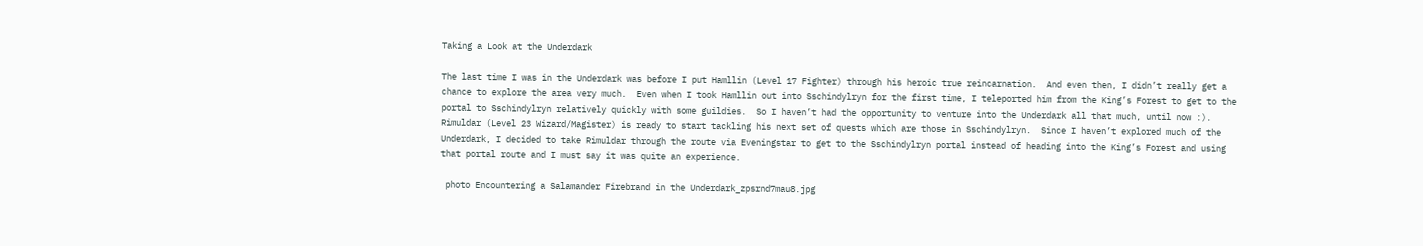Taking a Look at the Underdark

The last time I was in the Underdark was before I put Hamllin (Level 17 Fighter) through his heroic true reincarnation.  And even then, I didn’t really get a chance to explore the area very much.  Even when I took Hamllin out into Sschindylryn for the first time, I teleported him from the King’s Forest to get to the portal to Sschindylryn relatively quickly with some guildies.  So I haven’t had the opportunity to venture into the Underdark all that much, until now :).  Rimuldar (Level 23 Wizard/Magister) is ready to start tackling his next set of quests which are those in Sschindylryn.  Since I haven’t explored much of the Underdark, I decided to take Rimuldar through the route via Eveningstar to get to the Sschindylryn portal instead of heading into the King’s Forest and using that portal route and I must say it was quite an experience.

 photo Encountering a Salamander Firebrand in the Underdark_zpsrnd7mau8.jpg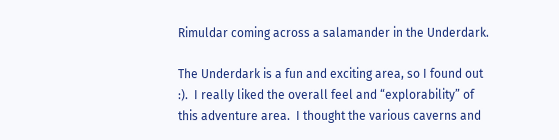Rimuldar coming across a salamander in the Underdark.

The Underdark is a fun and exciting area, so I found out :).  I really liked the overall feel and “explorability” of this adventure area.  I thought the various caverns and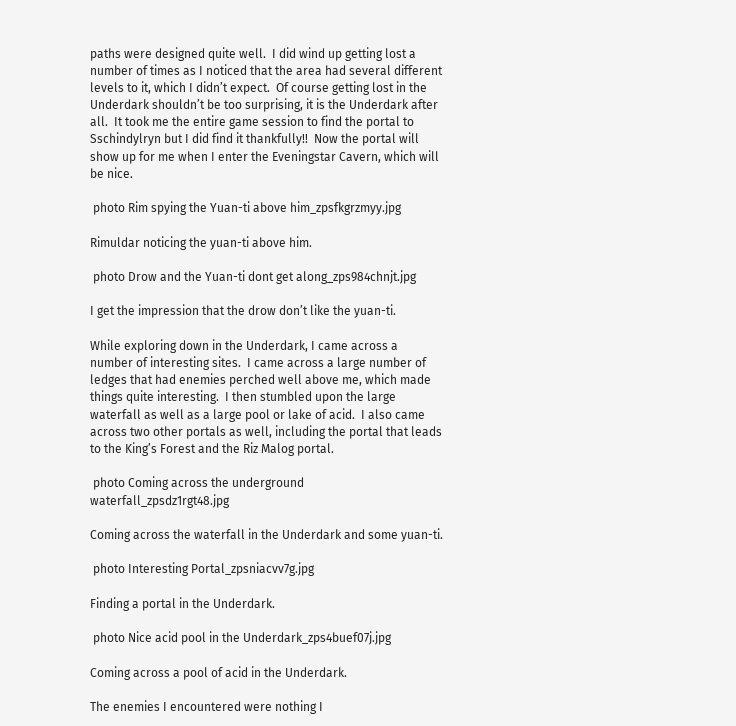paths were designed quite well.  I did wind up getting lost a number of times as I noticed that the area had several different levels to it, which I didn’t expect.  Of course getting lost in the Underdark shouldn’t be too surprising, it is the Underdark after all.  It took me the entire game session to find the portal to Sschindylryn but I did find it thankfully!!  Now the portal will show up for me when I enter the Eveningstar Cavern, which will be nice.

 photo Rim spying the Yuan-ti above him_zpsfkgrzmyy.jpg

Rimuldar noticing the yuan-ti above him.

 photo Drow and the Yuan-ti dont get along_zps984chnjt.jpg

I get the impression that the drow don’t like the yuan-ti.

While exploring down in the Underdark, I came across a number of interesting sites.  I came across a large number of ledges that had enemies perched well above me, which made things quite interesting.  I then stumbled upon the large waterfall as well as a large pool or lake of acid.  I also came across two other portals as well, including the portal that leads to the King’s Forest and the Riz Malog portal.

 photo Coming across the underground waterfall_zpsdz1rgt48.jpg

Coming across the waterfall in the Underdark and some yuan-ti.

 photo Interesting Portal_zpsniacvv7g.jpg

Finding a portal in the Underdark.

 photo Nice acid pool in the Underdark_zps4buef07j.jpg

Coming across a pool of acid in the Underdark.

The enemies I encountered were nothing I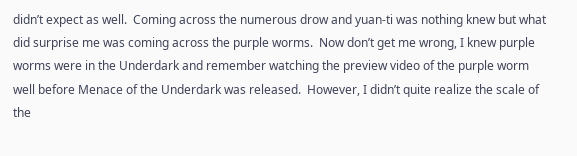didn’t expect as well.  Coming across the numerous drow and yuan-ti was nothing knew but what did surprise me was coming across the purple worms.  Now don’t get me wrong, I knew purple worms were in the Underdark and remember watching the preview video of the purple worm well before Menace of the Underdark was released.  However, I didn’t quite realize the scale of the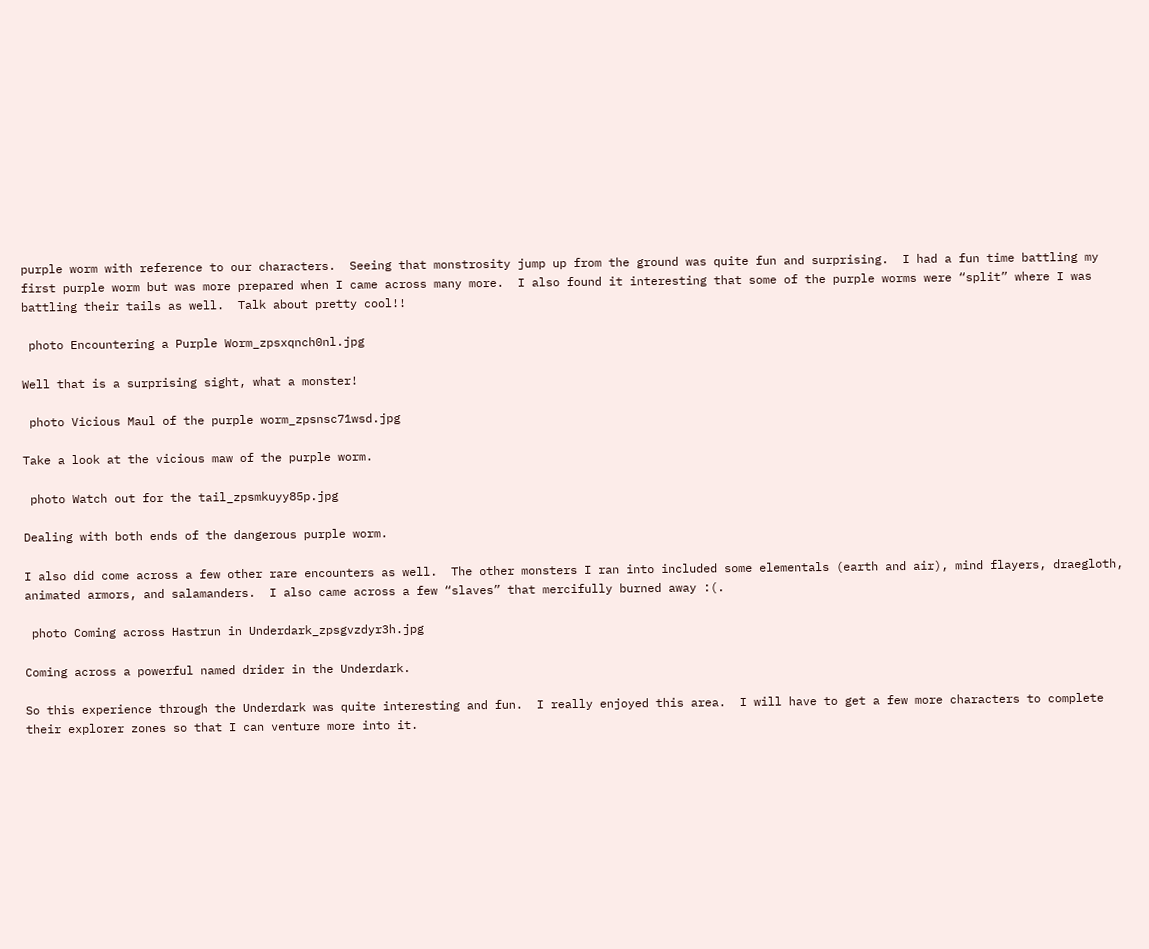purple worm with reference to our characters.  Seeing that monstrosity jump up from the ground was quite fun and surprising.  I had a fun time battling my first purple worm but was more prepared when I came across many more.  I also found it interesting that some of the purple worms were “split” where I was battling their tails as well.  Talk about pretty cool!!

 photo Encountering a Purple Worm_zpsxqnch0nl.jpg

Well that is a surprising sight, what a monster!

 photo Vicious Maul of the purple worm_zpsnsc71wsd.jpg

Take a look at the vicious maw of the purple worm.

 photo Watch out for the tail_zpsmkuyy85p.jpg

Dealing with both ends of the dangerous purple worm.

I also did come across a few other rare encounters as well.  The other monsters I ran into included some elementals (earth and air), mind flayers, draegloth, animated armors, and salamanders.  I also came across a few “slaves” that mercifully burned away :(.

 photo Coming across Hastrun in Underdark_zpsgvzdyr3h.jpg

Coming across a powerful named drider in the Underdark.

So this experience through the Underdark was quite interesting and fun.  I really enjoyed this area.  I will have to get a few more characters to complete their explorer zones so that I can venture more into it.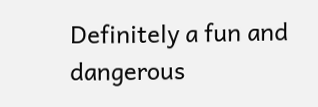Definitely a fun and dangerous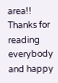area!!  Thanks for reading everybody and happy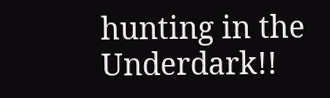hunting in the Underdark!!